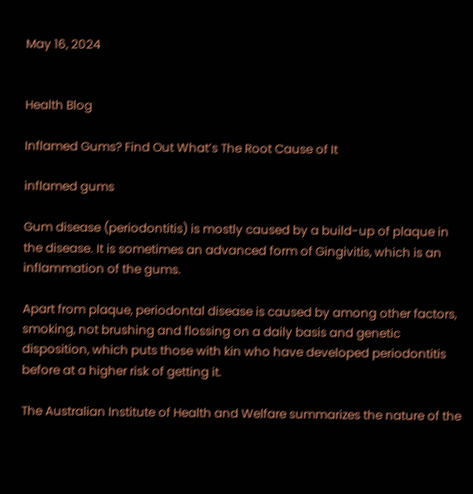May 16, 2024


Health Blog

Inflamed Gums? Find Out What’s The Root Cause of It

inflamed gums

Gum disease (periodontitis) is mostly caused by a build-up of plaque in the disease. It is sometimes an advanced form of Gingivitis, which is an inflammation of the gums.

Apart from plaque, periodontal disease is caused by among other factors, smoking, not brushing and flossing on a daily basis and genetic disposition, which puts those with kin who have developed periodontitis before at a higher risk of getting it.

The Australian Institute of Health and Welfare summarizes the nature of the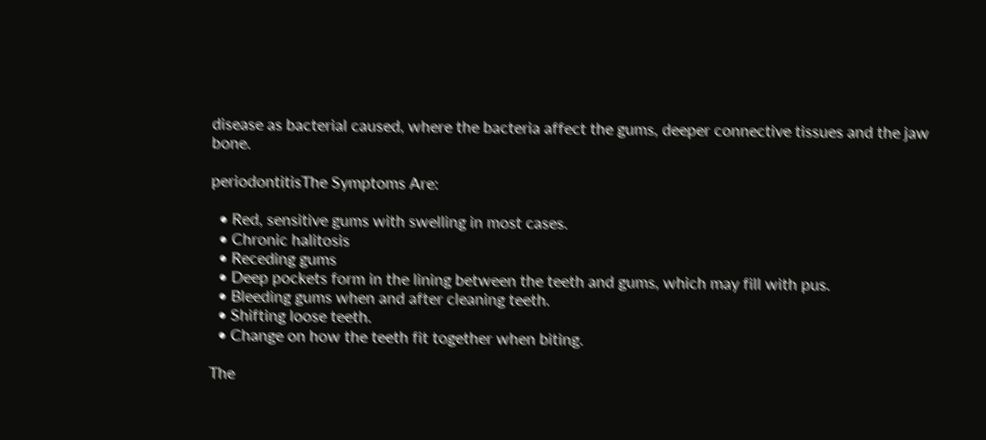disease as bacterial caused, where the bacteria affect the gums, deeper connective tissues and the jaw bone.

periodontitisThe Symptoms Are:

  • Red, sensitive gums with swelling in most cases.
  • Chronic halitosis
  • Receding gums
  • Deep pockets form in the lining between the teeth and gums, which may fill with pus.
  • Bleeding gums when and after cleaning teeth.
  • Shifting loose teeth.
  • Change on how the teeth fit together when biting.

The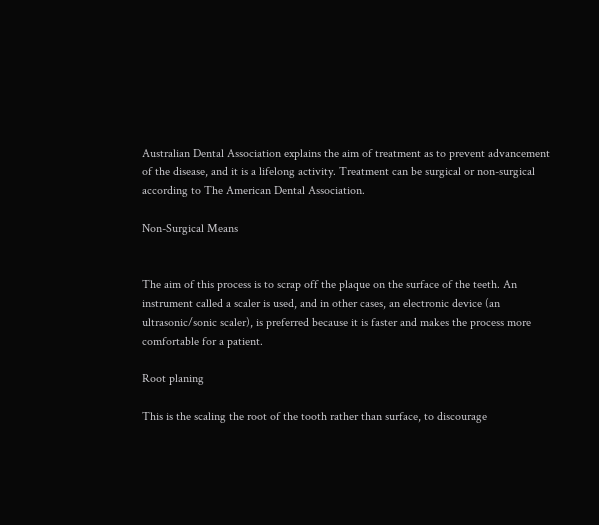Australian Dental Association explains the aim of treatment as to prevent advancement of the disease, and it is a lifelong activity. Treatment can be surgical or non-surgical according to The American Dental Association.

Non-Surgical Means


The aim of this process is to scrap off the plaque on the surface of the teeth. An instrument called a scaler is used, and in other cases, an electronic device (an ultrasonic/sonic scaler), is preferred because it is faster and makes the process more comfortable for a patient.

Root planing

This is the scaling the root of the tooth rather than surface, to discourage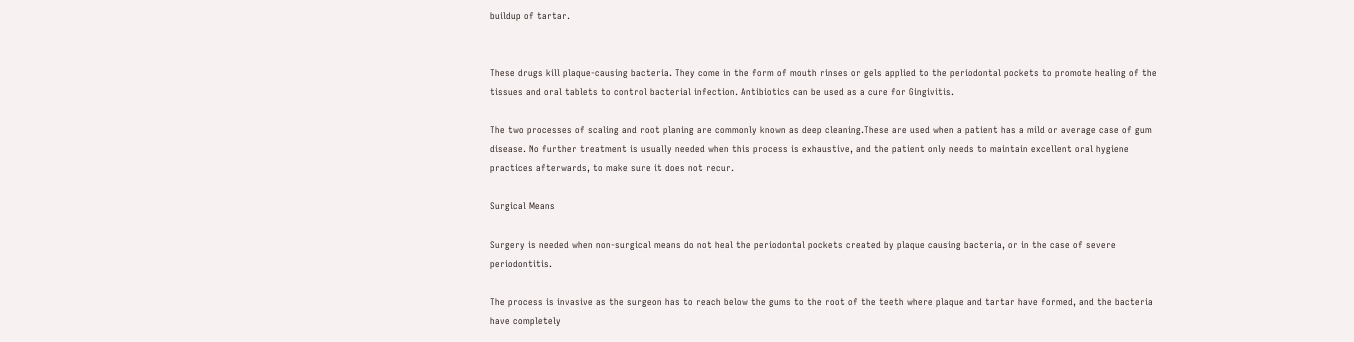buildup of tartar.


These drugs kill plaque-causing bacteria. They come in the form of mouth rinses or gels applied to the periodontal pockets to promote healing of the tissues and oral tablets to control bacterial infection. Antibiotics can be used as a cure for Gingivitis.

The two processes of scaling and root planing are commonly known as deep cleaning.These are used when a patient has a mild or average case of gum disease. No further treatment is usually needed when this process is exhaustive, and the patient only needs to maintain excellent oral hygiene practices afterwards, to make sure it does not recur.

Surgical Means

Surgery is needed when non-surgical means do not heal the periodontal pockets created by plaque causing bacteria, or in the case of severe periodontitis.

The process is invasive as the surgeon has to reach below the gums to the root of the teeth where plaque and tartar have formed, and the bacteria have completely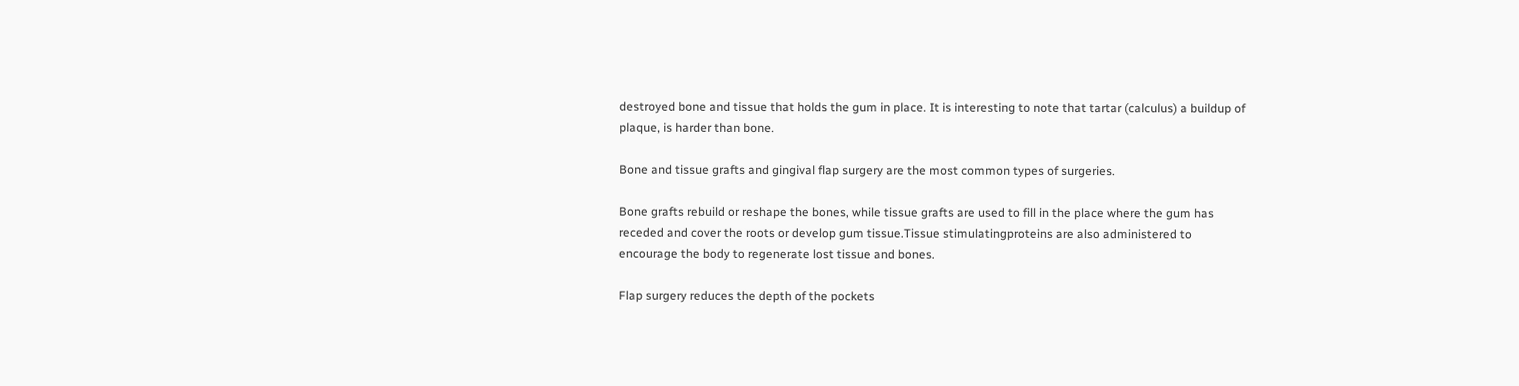destroyed bone and tissue that holds the gum in place. It is interesting to note that tartar (calculus) a buildup of plaque, is harder than bone.

Bone and tissue grafts and gingival flap surgery are the most common types of surgeries.

Bone grafts rebuild or reshape the bones, while tissue grafts are used to fill in the place where the gum has receded and cover the roots or develop gum tissue.Tissue stimulatingproteins are also administered to encourage the body to regenerate lost tissue and bones.

Flap surgery reduces the depth of the pockets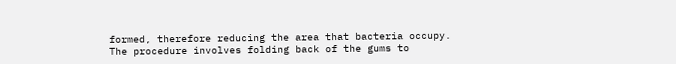formed, therefore reducing the area that bacteria occupy. The procedure involves folding back of the gums to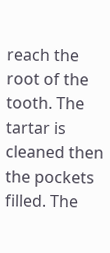reach the root of the tooth. The tartar is cleaned then the pockets filled. The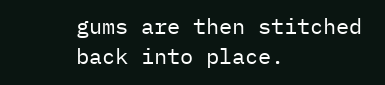gums are then stitched back into place.